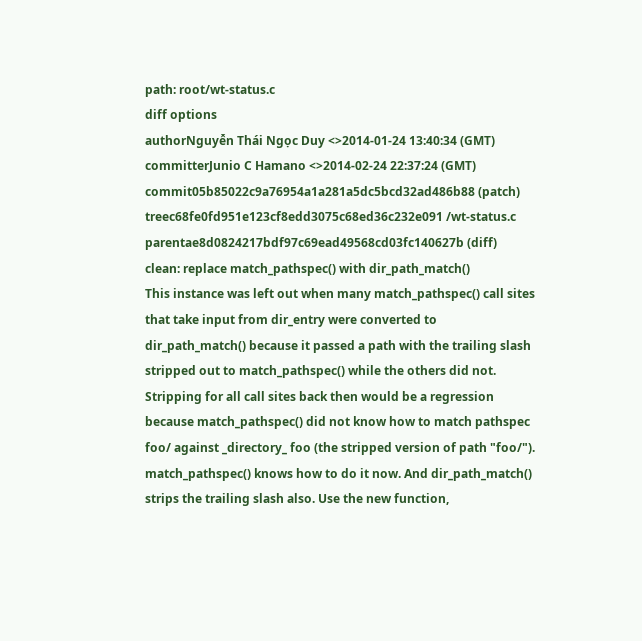path: root/wt-status.c
diff options
authorNguyễn Thái Ngọc Duy <>2014-01-24 13:40:34 (GMT)
committerJunio C Hamano <>2014-02-24 22:37:24 (GMT)
commit05b85022c9a76954a1a281a5dc5bcd32ad486b88 (patch)
treec68fe0fd951e123cf8edd3075c68ed36c232e091 /wt-status.c
parentae8d0824217bdf97c69ead49568cd03fc140627b (diff)
clean: replace match_pathspec() with dir_path_match()
This instance was left out when many match_pathspec() call sites that take input from dir_entry were converted to dir_path_match() because it passed a path with the trailing slash stripped out to match_pathspec() while the others did not. Stripping for all call sites back then would be a regression because match_pathspec() did not know how to match pathspec foo/ against _directory_ foo (the stripped version of path "foo/"). match_pathspec() knows how to do it now. And dir_path_match() strips the trailing slash also. Use the new function,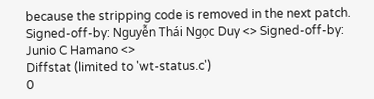because the stripping code is removed in the next patch. Signed-off-by: Nguyễn Thái Ngọc Duy <> Signed-off-by: Junio C Hamano <>
Diffstat (limited to 'wt-status.c')
0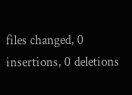files changed, 0 insertions, 0 deletions